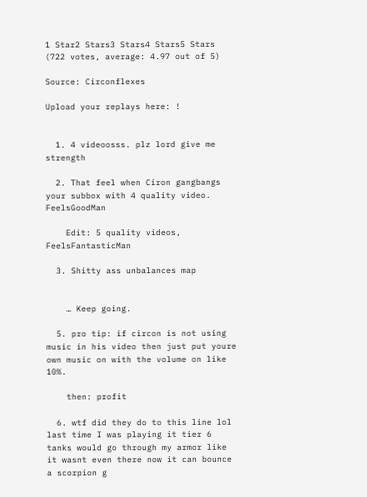1 Star2 Stars3 Stars4 Stars5 Stars (722 votes, average: 4.97 out of 5)

Source: Circonflexes

Upload your replays here: !


  1. 4 videoosss. plz lord give me strength

  2. That feel when Ciron gangbangs your subbox with 4 quality video. FeelsGoodMan

    Edit: 5 quality videos, FeelsFantasticMan

  3. Shitty ass unbalances map


    … Keep going.

  5. pro tip: if circon is not using music in his video then just put youre own music on with the volume on like 10%.

    then: profit

  6. wtf did they do to this line lol last time I was playing it tier 6 tanks would go through my armor like it wasnt even there now it can bounce a scorpion g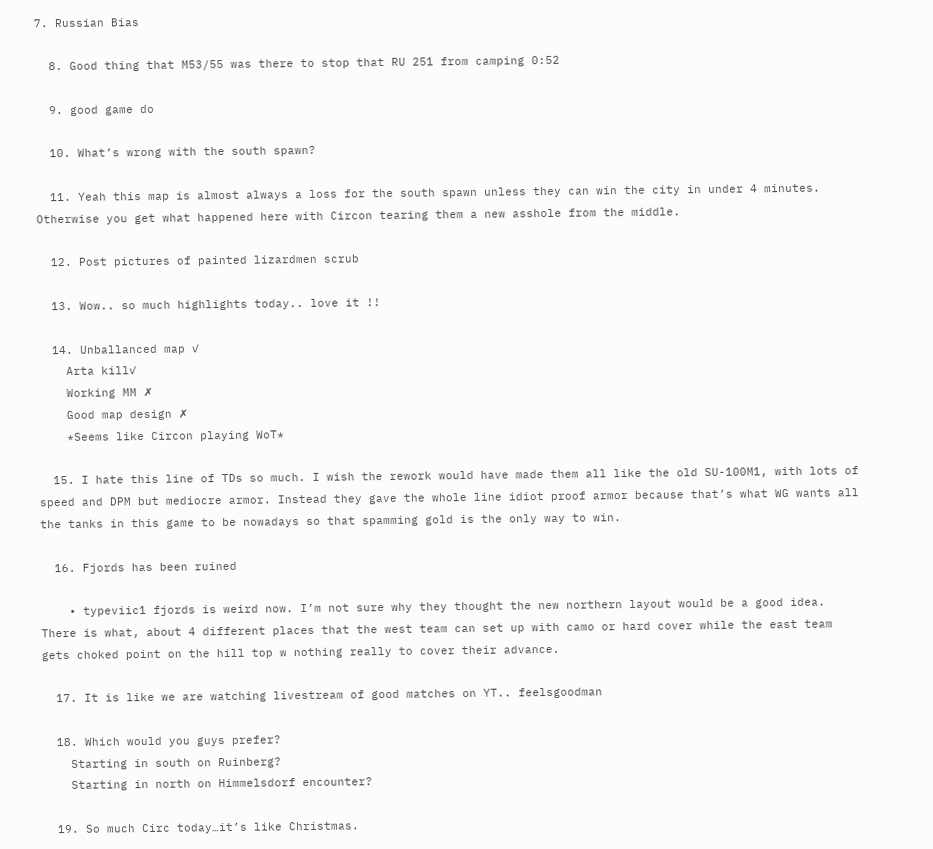7. Russian Bias

  8. Good thing that M53/55 was there to stop that RU 251 from camping 0:52

  9. good game do

  10. What’s wrong with the south spawn?

  11. Yeah this map is almost always a loss for the south spawn unless they can win the city in under 4 minutes. Otherwise you get what happened here with Circon tearing them a new asshole from the middle.

  12. Post pictures of painted lizardmen scrub

  13. Wow.. so much highlights today.. love it !!

  14. Unballanced map ✓
    Arta kill✓
    Working MM ✗
    Good map design ✗
    *Seems like Circon playing WoT*

  15. I hate this line of TDs so much. I wish the rework would have made them all like the old SU-100M1, with lots of speed and DPM but mediocre armor. Instead they gave the whole line idiot proof armor because that’s what WG wants all the tanks in this game to be nowadays so that spamming gold is the only way to win.

  16. Fjords has been ruined

    • typeviic1 fjords is weird now. I’m not sure why they thought the new northern layout would be a good idea. There is what, about 4 different places that the west team can set up with camo or hard cover while the east team gets choked point on the hill top w nothing really to cover their advance.

  17. It is like we are watching livestream of good matches on YT.. feelsgoodman

  18. Which would you guys prefer?
    Starting in south on Ruinberg?
    Starting in north on Himmelsdorf encounter?

  19. So much Circ today…it’s like Christmas.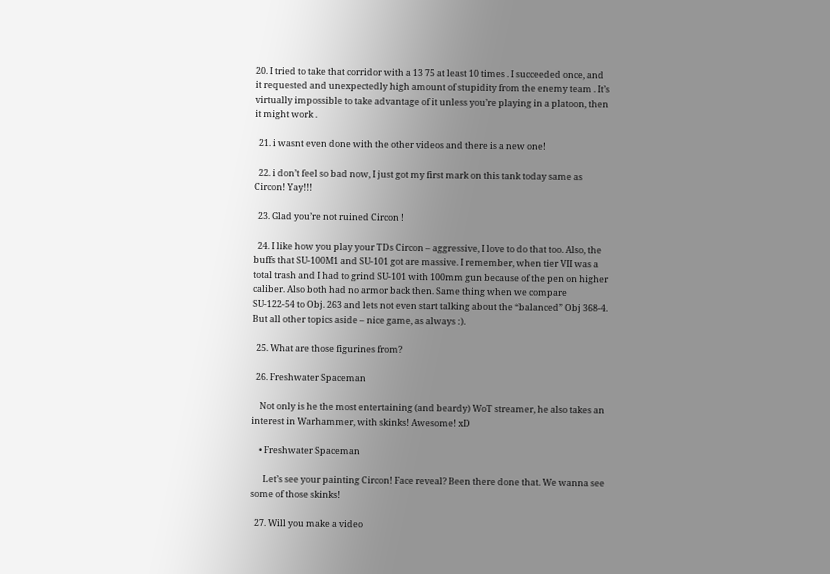20. I tried to take that corridor with a 13 75 at least 10 times . I succeeded once, and it requested and unexpectedly high amount of stupidity from the enemy team . It’s virtually impossible to take advantage of it unless you’re playing in a platoon, then it might work .

  21. i wasnt even done with the other videos and there is a new one!

  22. i don’t feel so bad now, I just got my first mark on this tank today same as Circon! Yay!!!

  23. Glad you’re not ruined Circon !

  24. I like how you play your TDs Circon – aggressive, I love to do that too. Also, the buffs that SU-100M1 and SU-101 got are massive. I remember, when tier VII was a total trash and I had to grind SU-101 with 100mm gun because of the pen on higher caliber. Also both had no armor back then. Same thing when we compare SU-122-54 to Obj. 263 and lets not even start talking about the “balanced” Obj 368-4. But all other topics aside – nice game, as always :).

  25. What are those figurines from?

  26. Freshwater Spaceman

    Not only is he the most entertaining (and beardy) WoT streamer, he also takes an interest in Warhammer, with skinks! Awesome! xD

    • Freshwater Spaceman

      Let’s see your painting Circon! Face reveal? Been there done that. We wanna see some of those skinks!

  27. Will you make a video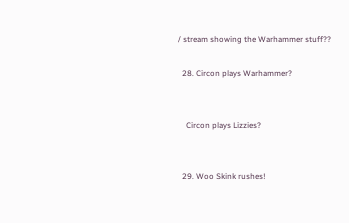/ stream showing the Warhammer stuff??

  28. Circon plays Warhammer?


    Circon plays Lizzies?


  29. Woo Skink rushes!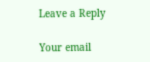Leave a Reply

Your email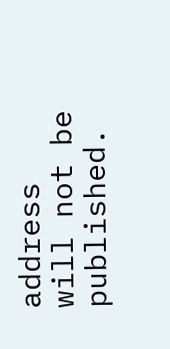address will not be published.